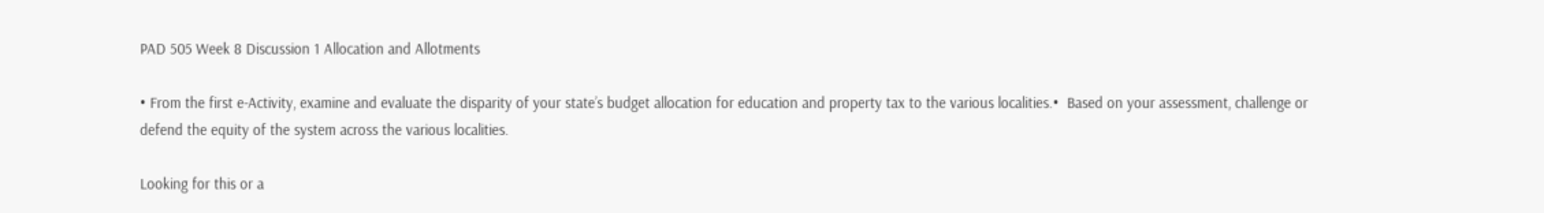PAD 505 Week 8 Discussion 1 Allocation and Allotments

• From the first e-Activity, examine and evaluate the disparity of your state’s budget allocation for education and property tax to the various localities.•  Based on your assessment, challenge or defend the equity of the system across the various localities.

Looking for this or a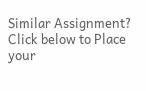Similar Assignment? Click below to Place your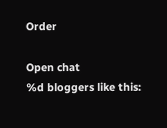Order

Open chat
%d bloggers like this: